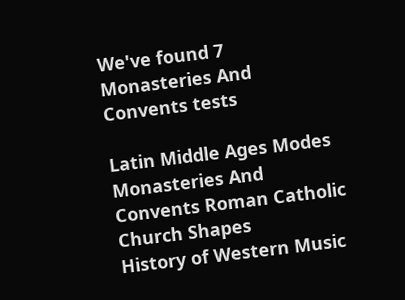We've found 7 Monasteries And Convents tests

Latin Middle Ages Modes Monasteries And Convents Roman Catholic Church Shapes
History of Western Music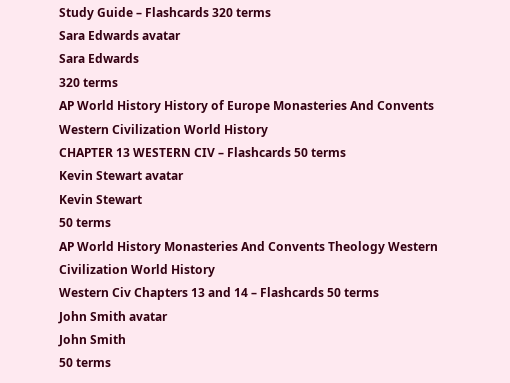Study Guide – Flashcards 320 terms
Sara Edwards avatar
Sara Edwards
320 terms
AP World History History of Europe Monasteries And Convents Western Civilization World History
CHAPTER 13 WESTERN CIV – Flashcards 50 terms
Kevin Stewart avatar
Kevin Stewart
50 terms
AP World History Monasteries And Convents Theology Western Civilization World History
Western Civ Chapters 13 and 14 – Flashcards 50 terms
John Smith avatar
John Smith
50 terms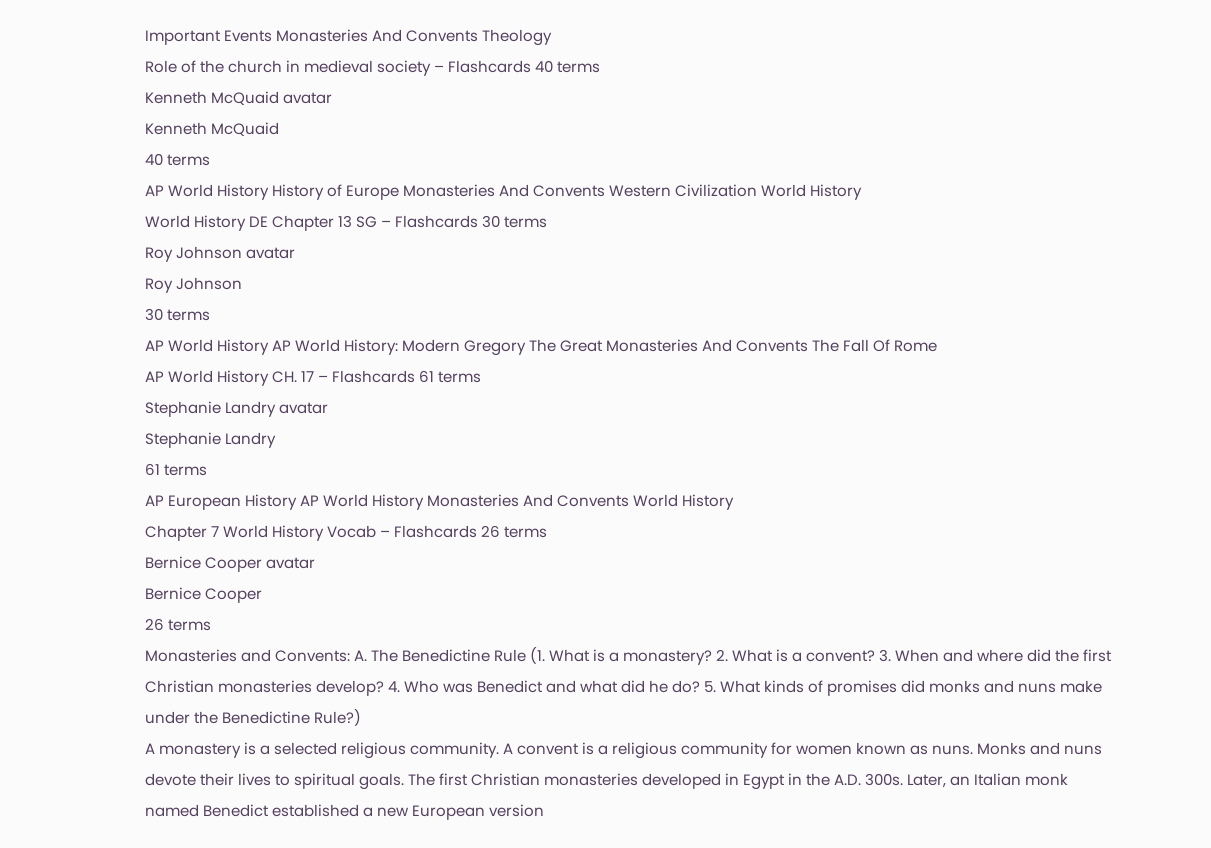Important Events Monasteries And Convents Theology
Role of the church in medieval society – Flashcards 40 terms
Kenneth McQuaid avatar
Kenneth McQuaid
40 terms
AP World History History of Europe Monasteries And Convents Western Civilization World History
World History DE Chapter 13 SG – Flashcards 30 terms
Roy Johnson avatar
Roy Johnson
30 terms
AP World History AP World History: Modern Gregory The Great Monasteries And Convents The Fall Of Rome
AP World History CH. 17 – Flashcards 61 terms
Stephanie Landry avatar
Stephanie Landry
61 terms
AP European History AP World History Monasteries And Convents World History
Chapter 7 World History Vocab – Flashcards 26 terms
Bernice Cooper avatar
Bernice Cooper
26 terms
Monasteries and Convents: A. The Benedictine Rule (1. What is a monastery? 2. What is a convent? 3. When and where did the first Christian monasteries develop? 4. Who was Benedict and what did he do? 5. What kinds of promises did monks and nuns make under the Benedictine Rule?)
A monastery is a selected religious community. A convent is a religious community for women known as nuns. Monks and nuns devote their lives to spiritual goals. The first Christian monasteries developed in Egypt in the A.D. 300s. Later, an Italian monk named Benedict established a new European version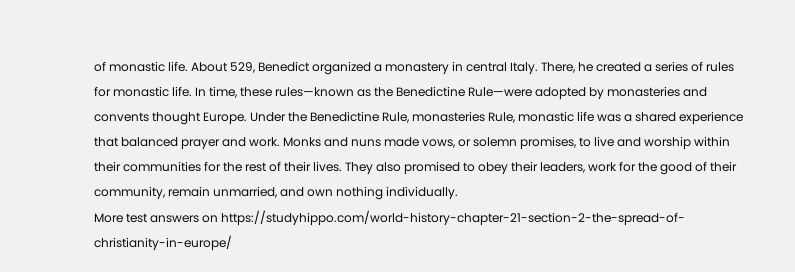of monastic life. About 529, Benedict organized a monastery in central Italy. There, he created a series of rules for monastic life. In time, these rules—known as the Benedictine Rule—were adopted by monasteries and convents thought Europe. Under the Benedictine Rule, monasteries Rule, monastic life was a shared experience that balanced prayer and work. Monks and nuns made vows, or solemn promises, to live and worship within their communities for the rest of their lives. They also promised to obey their leaders, work for the good of their community, remain unmarried, and own nothing individually.
More test answers on https://studyhippo.com/world-history-chapter-21-section-2-the-spread-of-christianity-in-europe/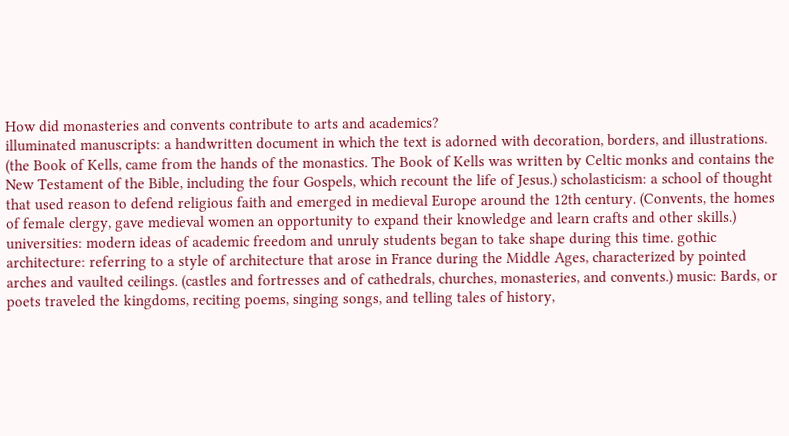How did monasteries and convents contribute to arts and academics?
illuminated manuscripts: a handwritten document in which the text is adorned with decoration, borders, and illustrations. (the Book of Kells, came from the hands of the monastics. The Book of Kells was written by Celtic monks and contains the New Testament of the Bible, including the four Gospels, which recount the life of Jesus.) scholasticism: a school of thought that used reason to defend religious faith and emerged in medieval Europe around the 12th century. (Convents, the homes of female clergy, gave medieval women an opportunity to expand their knowledge and learn crafts and other skills.) universities: modern ideas of academic freedom and unruly students began to take shape during this time. gothic architecture: referring to a style of architecture that arose in France during the Middle Ages, characterized by pointed arches and vaulted ceilings. (castles and fortresses and of cathedrals, churches, monasteries, and convents.) music: Bards, or poets traveled the kingdoms, reciting poems, singing songs, and telling tales of history,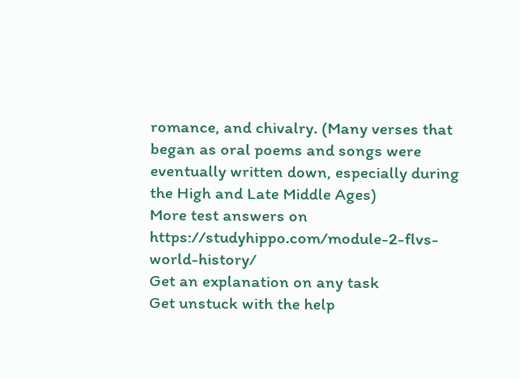romance, and chivalry. (Many verses that began as oral poems and songs were eventually written down, especially during the High and Late Middle Ages)
More test answers on https://studyhippo.com/module-2-flvs-world-history/
Get an explanation on any task
Get unstuck with the help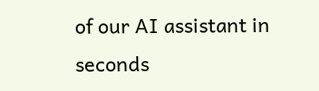of our AI assistant in seconds